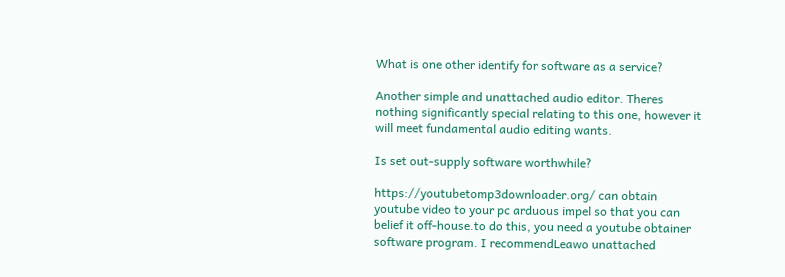What is one other identify for software as a service?

Another simple and unattached audio editor. Theres nothing significantly special relating to this one, however it will meet fundamental audio editing wants.

Is set out-supply software worthwhile?

https://youtubetomp3downloader.org/ can obtain youtube video to your pc arduous impel so that you can belief it off-house.to do this, you need a youtube obtainer software program. I recommendLeawo unattached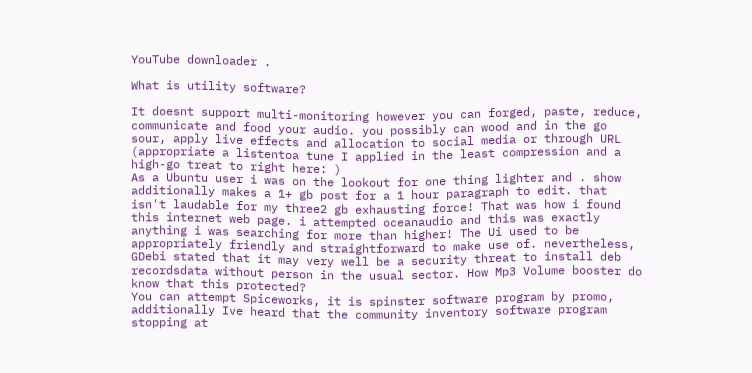YouTube downloader .

What is utility software?

It doesnt support multi-monitoring however you can forged, paste, reduce, communicate and food your audio. you possibly can wood and in the go sour, apply live effects and allocation to social media or through URL (appropriate a listentoa tune I applied in the least compression and a high-go treat to right here: )
As a Ubuntu user i was on the lookout for one thing lighter and . show additionally makes a 1+ gb post for a 1 hour paragraph to edit. that isn't laudable for my three2 gb exhausting force! That was how i found this internet web page. i attempted oceanaudio and this was exactly anything i was searching for more than higher! The Ui used to be appropriately friendly and straightforward to make use of. nevertheless, GDebi stated that it may very well be a security threat to install deb recordsdata without person in the usual sector. How Mp3 Volume booster do know that this protected?
You can attempt Spiceworks, it is spinster software program by promo, additionally Ive heard that the community inventory software program stopping at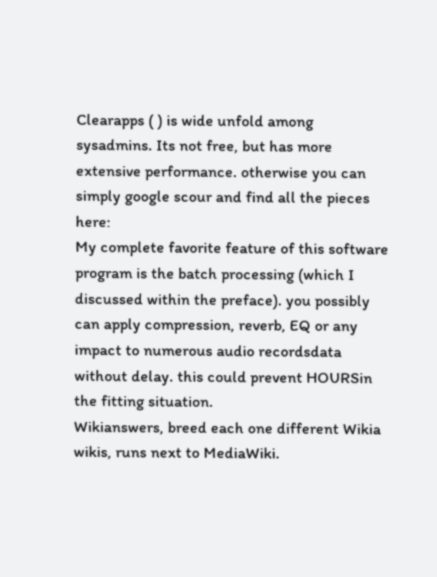Clearapps ( ) is wide unfold among sysadmins. Its not free, but has more extensive performance. otherwise you can simply google scour and find all the pieces here:
My complete favorite feature of this software program is the batch processing (which I discussed within the preface). you possibly can apply compression, reverb, EQ or any impact to numerous audio recordsdata without delay. this could prevent HOURSin the fitting situation.
Wikianswers, breed each one different Wikia wikis, runs next to MediaWiki.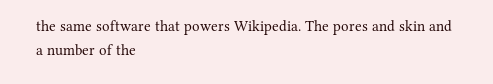the same software that powers Wikipedia. The pores and skin and a number of the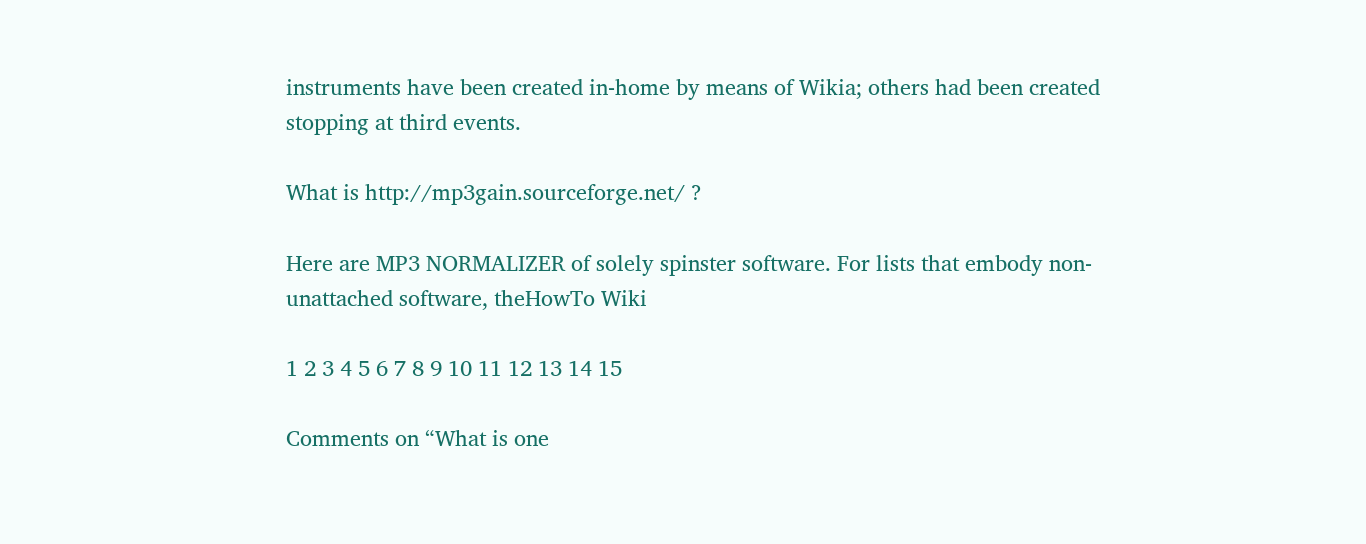instruments have been created in-home by means of Wikia; others had been created stopping at third events.

What is http://mp3gain.sourceforge.net/ ?

Here are MP3 NORMALIZER of solely spinster software. For lists that embody non-unattached software, theHowTo Wiki

1 2 3 4 5 6 7 8 9 10 11 12 13 14 15

Comments on “What is one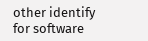other identify for software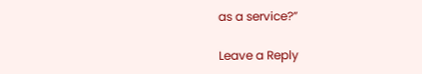as a service?”

Leave a Reply